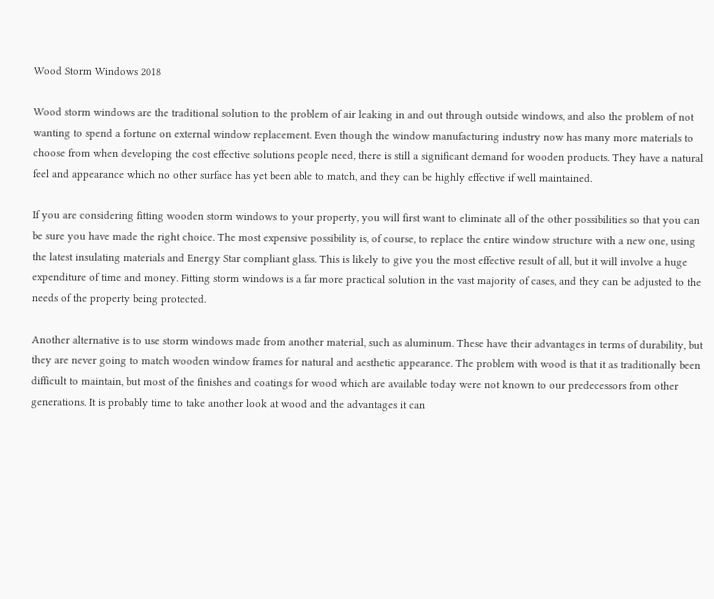Wood Storm Windows 2018

Wood storm windows are the traditional solution to the problem of air leaking in and out through outside windows, and also the problem of not wanting to spend a fortune on external window replacement. Even though the window manufacturing industry now has many more materials to choose from when developing the cost effective solutions people need, there is still a significant demand for wooden products. They have a natural feel and appearance which no other surface has yet been able to match, and they can be highly effective if well maintained.

If you are considering fitting wooden storm windows to your property, you will first want to eliminate all of the other possibilities so that you can be sure you have made the right choice. The most expensive possibility is, of course, to replace the entire window structure with a new one, using the latest insulating materials and Energy Star compliant glass. This is likely to give you the most effective result of all, but it will involve a huge expenditure of time and money. Fitting storm windows is a far more practical solution in the vast majority of cases, and they can be adjusted to the needs of the property being protected.

Another alternative is to use storm windows made from another material, such as aluminum. These have their advantages in terms of durability, but they are never going to match wooden window frames for natural and aesthetic appearance. The problem with wood is that it as traditionally been difficult to maintain, but most of the finishes and coatings for wood which are available today were not known to our predecessors from other generations. It is probably time to take another look at wood and the advantages it can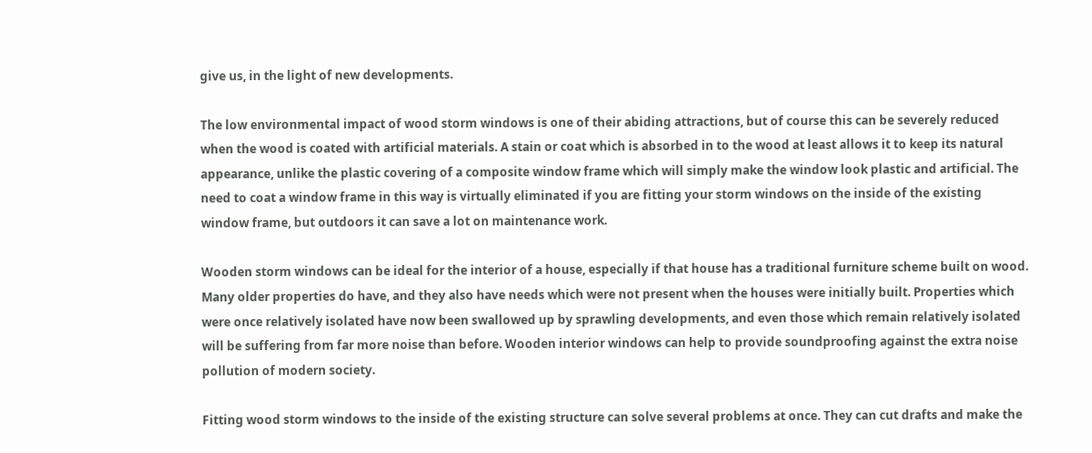give us, in the light of new developments.

The low environmental impact of wood storm windows is one of their abiding attractions, but of course this can be severely reduced when the wood is coated with artificial materials. A stain or coat which is absorbed in to the wood at least allows it to keep its natural appearance, unlike the plastic covering of a composite window frame which will simply make the window look plastic and artificial. The need to coat a window frame in this way is virtually eliminated if you are fitting your storm windows on the inside of the existing window frame, but outdoors it can save a lot on maintenance work.

Wooden storm windows can be ideal for the interior of a house, especially if that house has a traditional furniture scheme built on wood. Many older properties do have, and they also have needs which were not present when the houses were initially built. Properties which were once relatively isolated have now been swallowed up by sprawling developments, and even those which remain relatively isolated will be suffering from far more noise than before. Wooden interior windows can help to provide soundproofing against the extra noise pollution of modern society.

Fitting wood storm windows to the inside of the existing structure can solve several problems at once. They can cut drafts and make the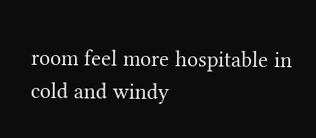room feel more hospitable in cold and windy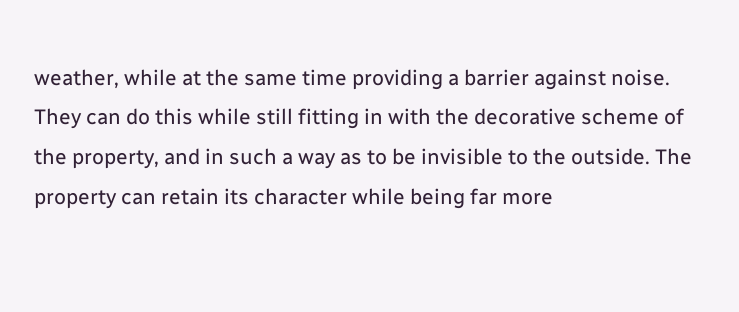weather, while at the same time providing a barrier against noise. They can do this while still fitting in with the decorative scheme of the property, and in such a way as to be invisible to the outside. The property can retain its character while being far more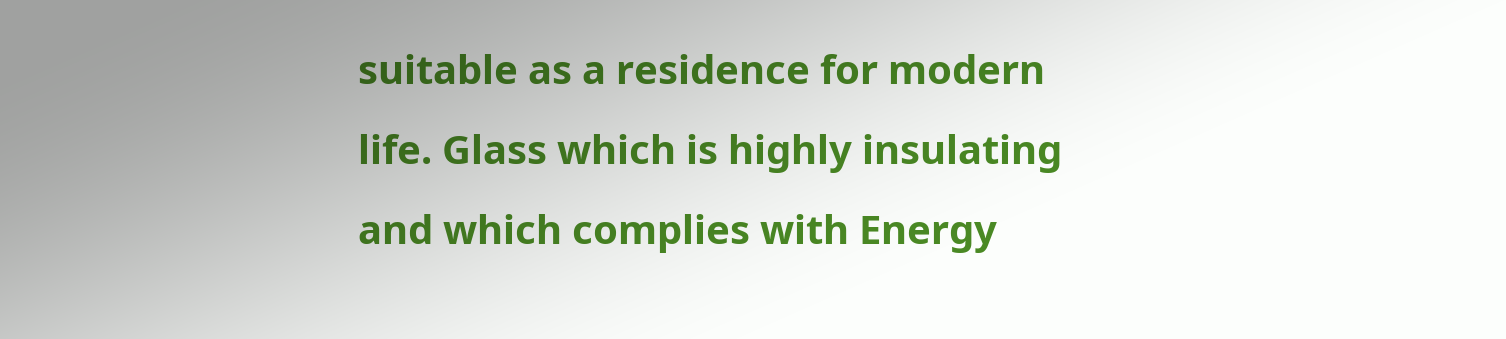suitable as a residence for modern life. Glass which is highly insulating and which complies with Energy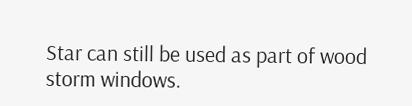Star can still be used as part of wood storm windows.